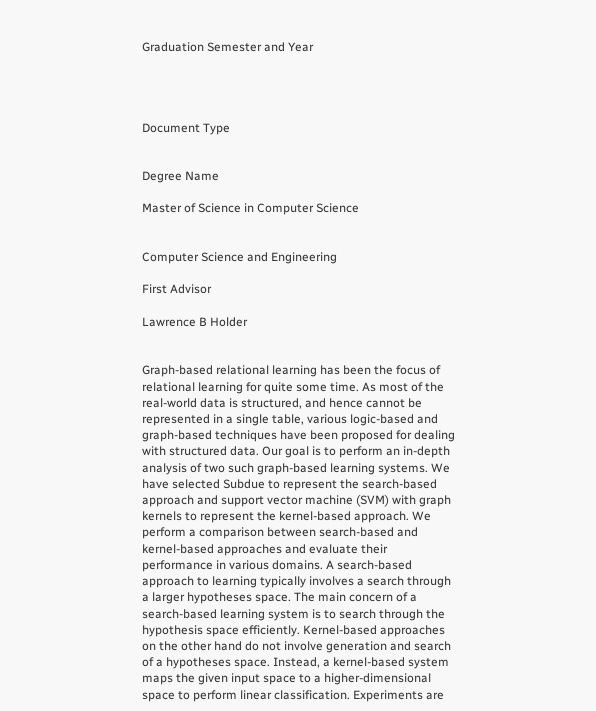Graduation Semester and Year




Document Type


Degree Name

Master of Science in Computer Science


Computer Science and Engineering

First Advisor

Lawrence B Holder


Graph-based relational learning has been the focus of relational learning for quite some time. As most of the real-world data is structured, and hence cannot be represented in a single table, various logic-based and graph-based techniques have been proposed for dealing with structured data. Our goal is to perform an in-depth analysis of two such graph-based learning systems. We have selected Subdue to represent the search-based approach and support vector machine (SVM) with graph kernels to represent the kernel-based approach. We perform a comparison between search-based and kernel-based approaches and evaluate their performance in various domains. A search-based approach to learning typically involves a search through a larger hypotheses space. The main concern of a search-based learning system is to search through the hypothesis space efficiently. Kernel-based approaches on the other hand do not involve generation and search of a hypotheses space. Instead, a kernel-based system maps the given input space to a higher-dimensional space to perform linear classification. Experiments are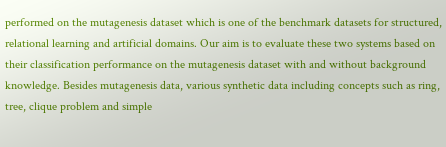performed on the mutagenesis dataset which is one of the benchmark datasets for structured, relational learning and artificial domains. Our aim is to evaluate these two systems based on their classification performance on the mutagenesis dataset with and without background knowledge. Besides mutagenesis data, various synthetic data including concepts such as ring, tree, clique problem and simple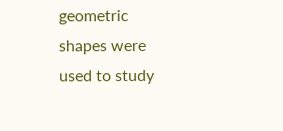geometric shapes were used to study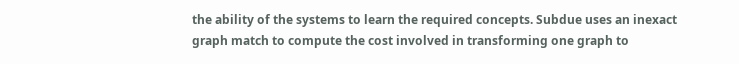the ability of the systems to learn the required concepts. Subdue uses an inexact graph match to compute the cost involved in transforming one graph to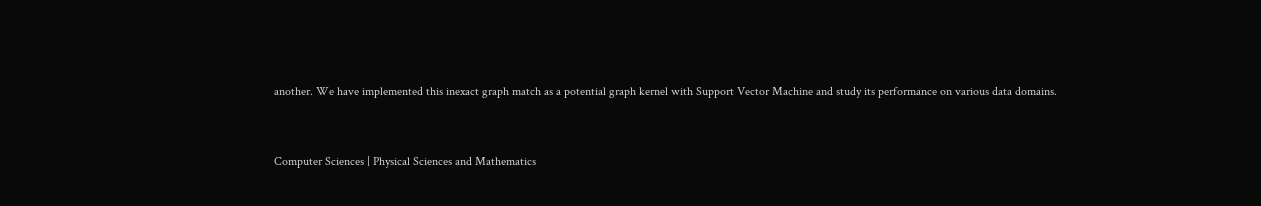another. We have implemented this inexact graph match as a potential graph kernel with Support Vector Machine and study its performance on various data domains.


Computer Sciences | Physical Sciences and Mathematics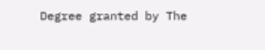Degree granted by The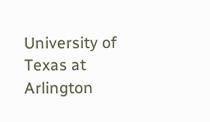University of Texas at Arlington